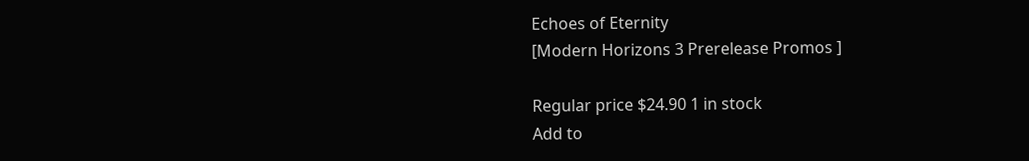Echoes of Eternity
[Modern Horizons 3 Prerelease Promos ]

Regular price $24.90 1 in stock
Add to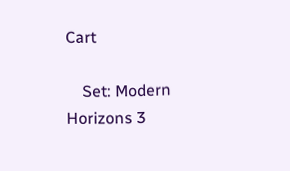Cart

    Set: Modern Horizons 3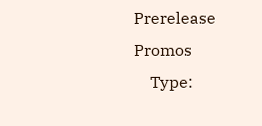Prerelease Promos
    Type: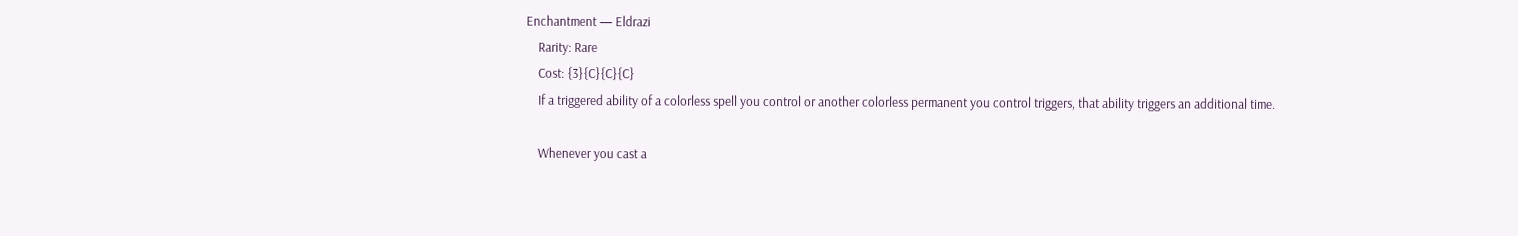Enchantment — Eldrazi
    Rarity: Rare
    Cost: {3}{C}{C}{C}
    If a triggered ability of a colorless spell you control or another colorless permanent you control triggers, that ability triggers an additional time.

    Whenever you cast a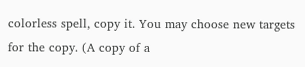colorless spell, copy it. You may choose new targets for the copy. (A copy of a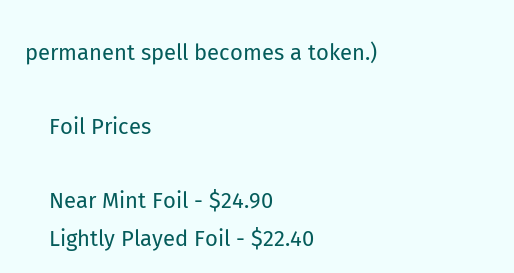permanent spell becomes a token.)

    Foil Prices

    Near Mint Foil - $24.90
    Lightly Played Foil - $22.40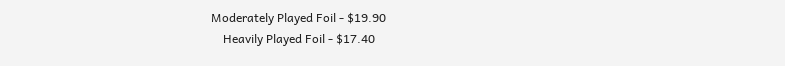Moderately Played Foil - $19.90
    Heavily Played Foil - $17.40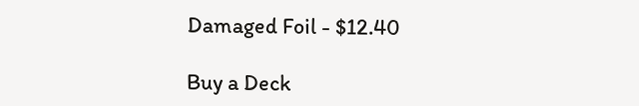Damaged Foil - $12.40

Buy a Deck